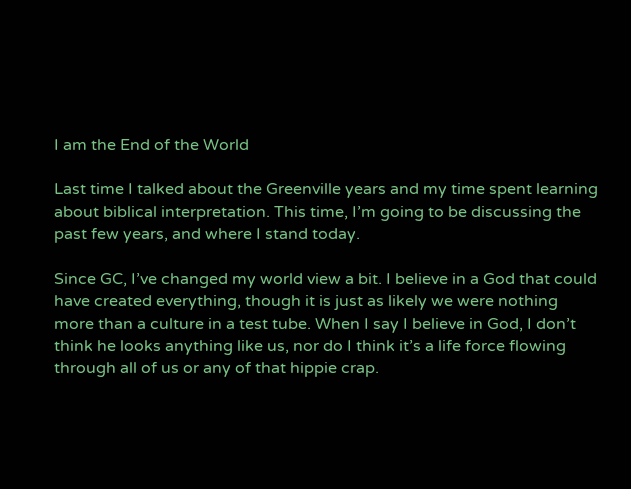I am the End of the World

Last time I talked about the Greenville years and my time spent learning about biblical interpretation. This time, I’m going to be discussing the past few years, and where I stand today.

Since GC, I’ve changed my world view a bit. I believe in a God that could have created everything, though it is just as likely we were nothing more than a culture in a test tube. When I say I believe in God, I don’t think he looks anything like us, nor do I think it’s a life force flowing through all of us or any of that hippie crap.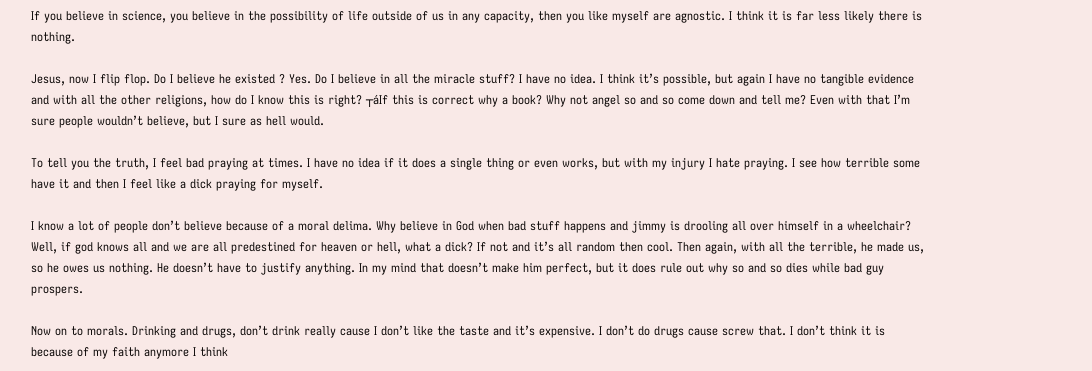If you believe in science, you believe in the possibility of life outside of us in any capacity, then you like myself are agnostic. I think it is far less likely there is nothing.

Jesus, now I flip flop. Do I believe he existed ? Yes. Do I believe in all the miracle stuff? I have no idea. I think it’s possible, but again I have no tangible evidence and with all the other religions, how do I know this is right? ┬áIf this is correct why a book? Why not angel so and so come down and tell me? Even with that I’m sure people wouldn’t believe, but I sure as hell would.

To tell you the truth, I feel bad praying at times. I have no idea if it does a single thing or even works, but with my injury I hate praying. I see how terrible some have it and then I feel like a dick praying for myself.

I know a lot of people don’t believe because of a moral delima. Why believe in God when bad stuff happens and jimmy is drooling all over himself in a wheelchair? Well, if god knows all and we are all predestined for heaven or hell, what a dick? If not and it’s all random then cool. Then again, with all the terrible, he made us, so he owes us nothing. He doesn’t have to justify anything. In my mind that doesn’t make him perfect, but it does rule out why so and so dies while bad guy prospers.

Now on to morals. Drinking and drugs, don’t drink really cause I don’t like the taste and it’s expensive. I don’t do drugs cause screw that. I don’t think it is because of my faith anymore I think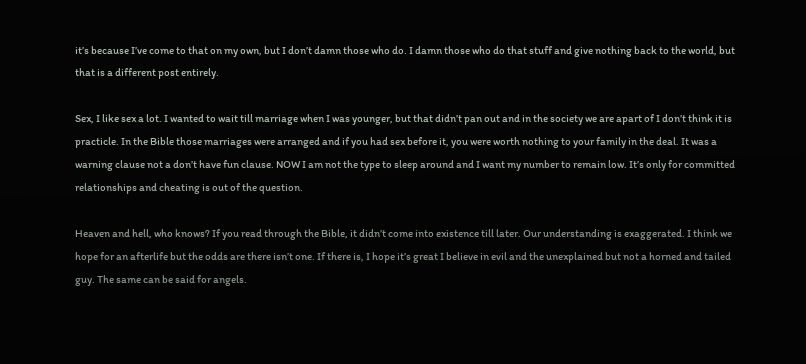it’s because I’ve come to that on my own, but I don’t damn those who do. I damn those who do that stuff and give nothing back to the world, but that is a different post entirely.

Sex, I like sex a lot. I wanted to wait till marriage when I was younger, but that didn’t pan out and in the society we are apart of I don’t think it is practicle. In the Bible those marriages were arranged and if you had sex before it, you were worth nothing to your family in the deal. It was a warning clause not a don’t have fun clause. NOW I am not the type to sleep around and I want my number to remain low. It’s only for committed relationships and cheating is out of the question.

Heaven and hell, who knows? If you read through the Bible, it didn’t come into existence till later. Our understanding is exaggerated. I think we hope for an afterlife but the odds are there isn’t one. If there is, I hope it’s great I believe in evil and the unexplained but not a horned and tailed guy. The same can be said for angels.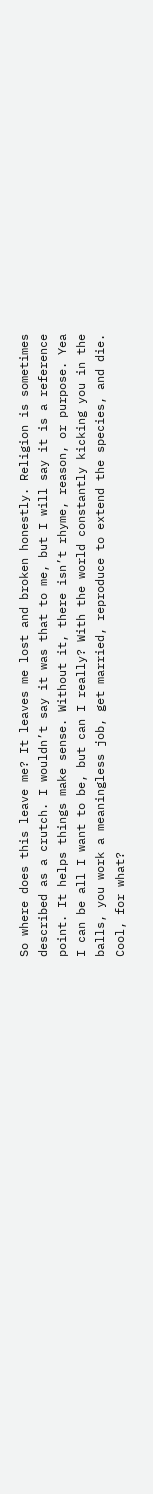So where does this leave me? It leaves me lost and broken honestly. Religion is sometimes described as a crutch. I wouldn’t say it was that to me, but I will say it is a reference point. It helps things make sense. Without it, there isn’t rhyme, reason, or purpose. Yea I can be all I want to be, but can I really? With the world constantly kicking you in the balls, you work a meaningless job, get married, reproduce to extend the species, and die. Cool, for what?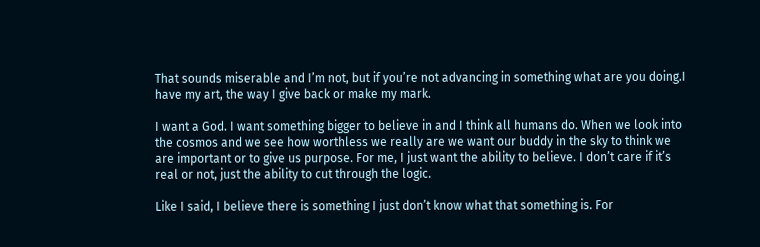That sounds miserable and I’m not, but if you’re not advancing in something what are you doing.I have my art, the way I give back or make my mark.

I want a God. I want something bigger to believe in and I think all humans do. When we look into the cosmos and we see how worthless we really are we want our buddy in the sky to think we are important or to give us purpose. For me, I just want the ability to believe. I don’t care if it’s real or not, just the ability to cut through the logic.

Like I said, I believe there is something I just don’t know what that something is. For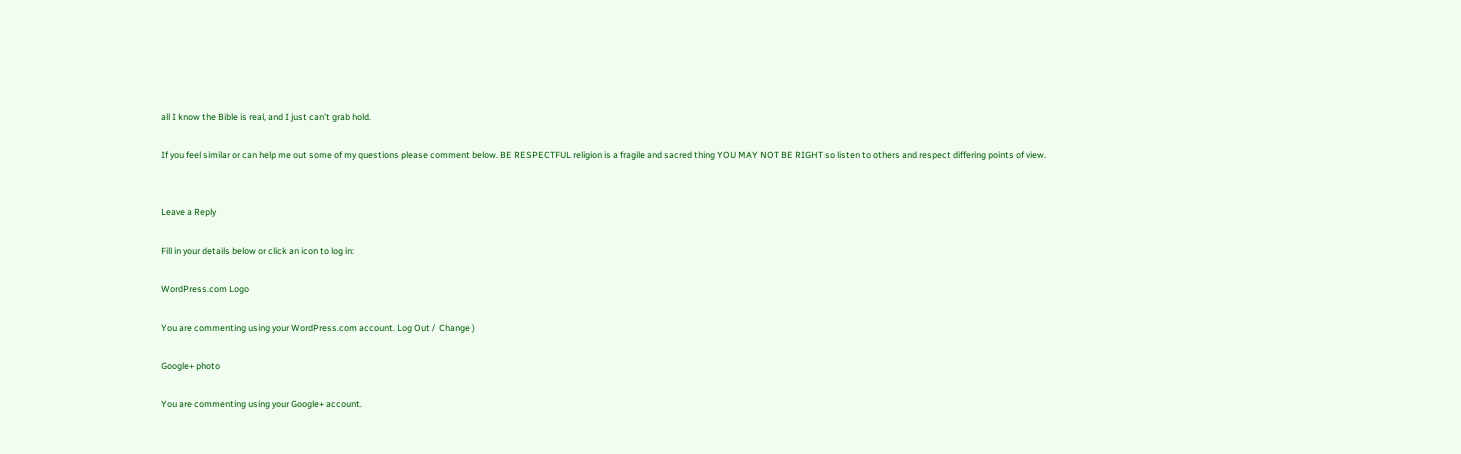all I know the Bible is real, and I just can’t grab hold.

If you feel similar or can help me out some of my questions please comment below. BE RESPECTFUL religion is a fragile and sacred thing YOU MAY NOT BE RIGHT so listen to others and respect differing points of view.


Leave a Reply

Fill in your details below or click an icon to log in:

WordPress.com Logo

You are commenting using your WordPress.com account. Log Out /  Change )

Google+ photo

You are commenting using your Google+ account.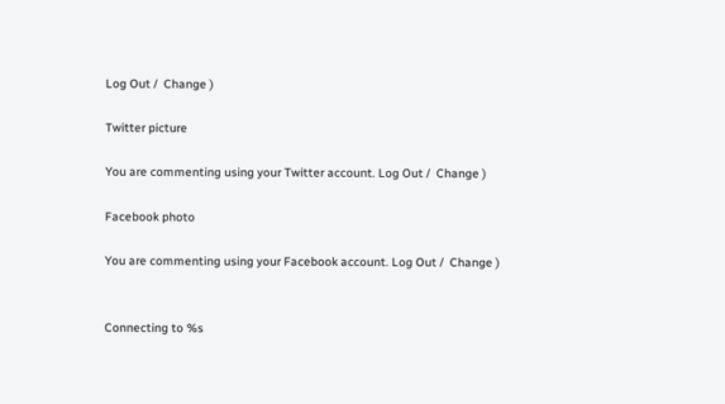Log Out /  Change )

Twitter picture

You are commenting using your Twitter account. Log Out /  Change )

Facebook photo

You are commenting using your Facebook account. Log Out /  Change )


Connecting to %s